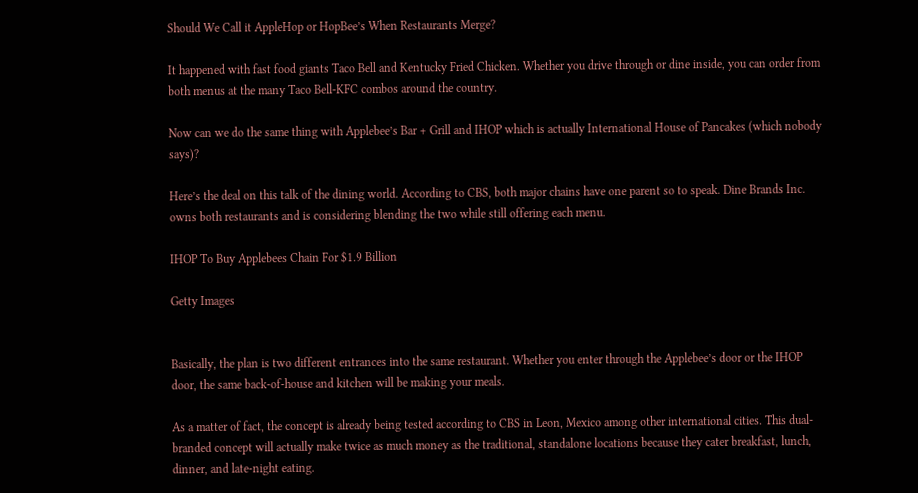Should We Call it AppleHop or HopBee’s When Restaurants Merge?

It happened with fast food giants Taco Bell and Kentucky Fried Chicken. Whether you drive through or dine inside, you can order from both menus at the many Taco Bell-KFC combos around the country.

Now can we do the same thing with Applebee’s Bar + Grill and IHOP which is actually International House of Pancakes (which nobody says)?

Here’s the deal on this talk of the dining world. According to CBS, both major chains have one parent so to speak. Dine Brands Inc. owns both restaurants and is considering blending the two while still offering each menu.

IHOP To Buy Applebees Chain For $1.9 Billion

Getty Images


Basically, the plan is two different entrances into the same restaurant. Whether you enter through the Applebee’s door or the IHOP door, the same back-of-house and kitchen will be making your meals.

As a matter of fact, the concept is already being tested according to CBS in Leon, Mexico among other international cities. This dual-branded concept will actually make twice as much money as the traditional, standalone locations because they cater breakfast, lunch, dinner, and late-night eating.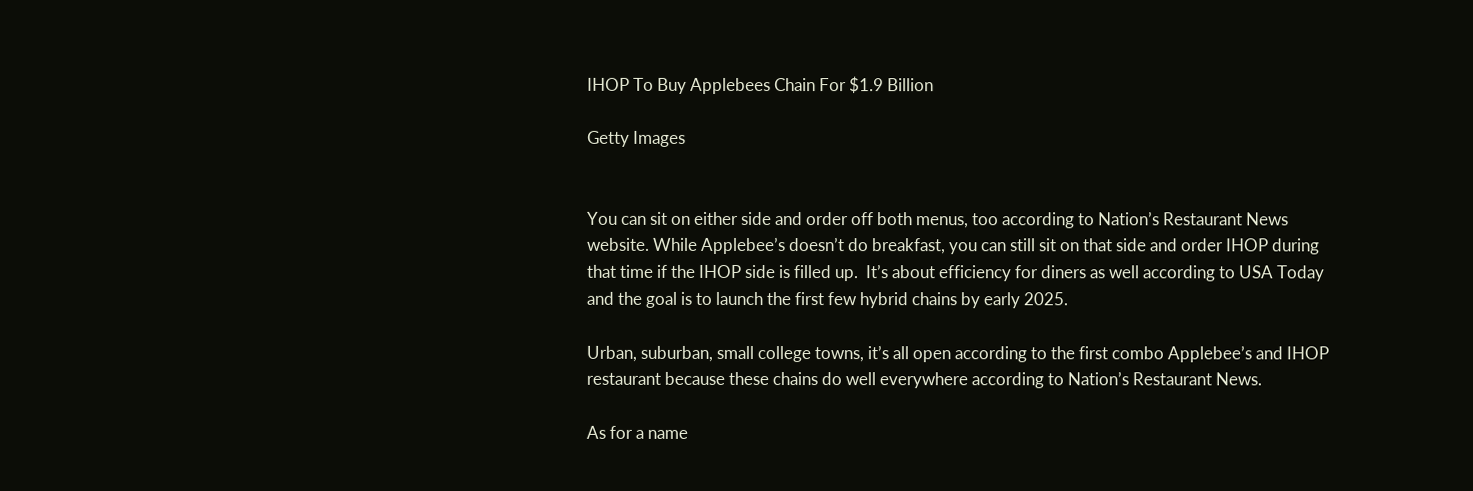IHOP To Buy Applebees Chain For $1.9 Billion

Getty Images


You can sit on either side and order off both menus, too according to Nation’s Restaurant News website. While Applebee’s doesn’t do breakfast, you can still sit on that side and order IHOP during that time if the IHOP side is filled up.  It’s about efficiency for diners as well according to USA Today and the goal is to launch the first few hybrid chains by early 2025.

Urban, suburban, small college towns, it’s all open according to the first combo Applebee’s and IHOP restaurant because these chains do well everywhere according to Nation’s Restaurant News.

As for a name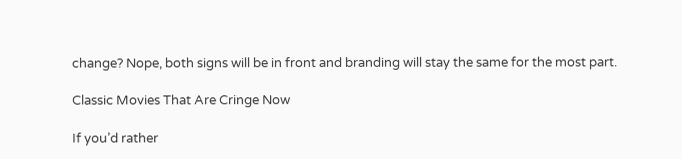change? Nope, both signs will be in front and branding will stay the same for the most part.

Classic Movies That Are Cringe Now

If you’d rather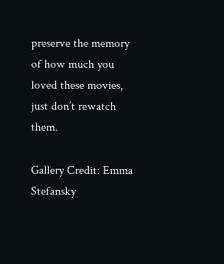preserve the memory of how much you loved these movies, just don’t rewatch them.

Gallery Credit: Emma Stefansky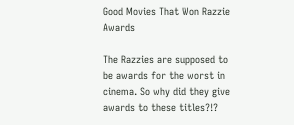Good Movies That Won Razzie Awards

The Razzies are supposed to be awards for the worst in cinema. So why did they give awards to these titles?!?